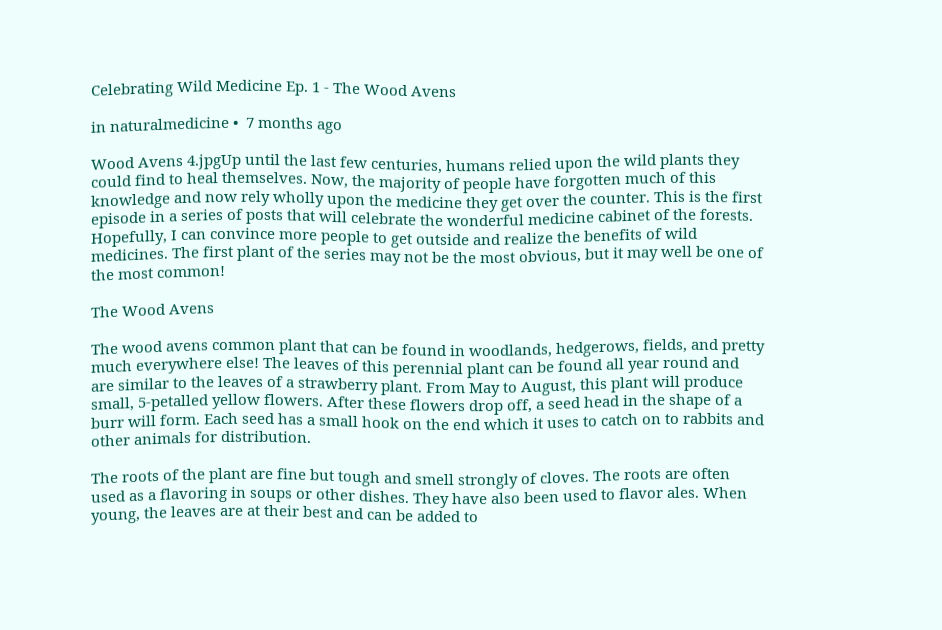Celebrating Wild Medicine Ep. 1 - The Wood Avens

in naturalmedicine •  7 months ago

Wood Avens 4.jpgUp until the last few centuries, humans relied upon the wild plants they could find to heal themselves. Now, the majority of people have forgotten much of this knowledge and now rely wholly upon the medicine they get over the counter. This is the first episode in a series of posts that will celebrate the wonderful medicine cabinet of the forests. Hopefully, I can convince more people to get outside and realize the benefits of wild medicines. The first plant of the series may not be the most obvious, but it may well be one of the most common!

The Wood Avens

The wood avens common plant that can be found in woodlands, hedgerows, fields, and pretty much everywhere else! The leaves of this perennial plant can be found all year round and are similar to the leaves of a strawberry plant. From May to August, this plant will produce small, 5-petalled yellow flowers. After these flowers drop off, a seed head in the shape of a burr will form. Each seed has a small hook on the end which it uses to catch on to rabbits and other animals for distribution.

The roots of the plant are fine but tough and smell strongly of cloves. The roots are often used as a flavoring in soups or other dishes. They have also been used to flavor ales. When young, the leaves are at their best and can be added to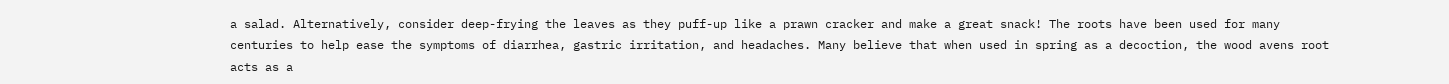a salad. Alternatively, consider deep-frying the leaves as they puff-up like a prawn cracker and make a great snack! The roots have been used for many centuries to help ease the symptoms of diarrhea, gastric irritation, and headaches. Many believe that when used in spring as a decoction, the wood avens root acts as a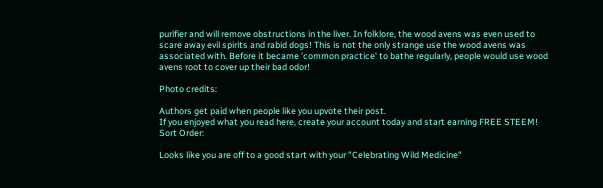purifier and will remove obstructions in the liver. In folklore, the wood avens was even used to scare away evil spirits and rabid dogs! This is not the only strange use the wood avens was associated with. Before it became 'common practice' to bathe regularly, people would use wood avens root to cover up their bad odor!

Photo credits:

Authors get paid when people like you upvote their post.
If you enjoyed what you read here, create your account today and start earning FREE STEEM!
Sort Order:

Looks like you are off to a good start with your "Celebrating Wild Medicine"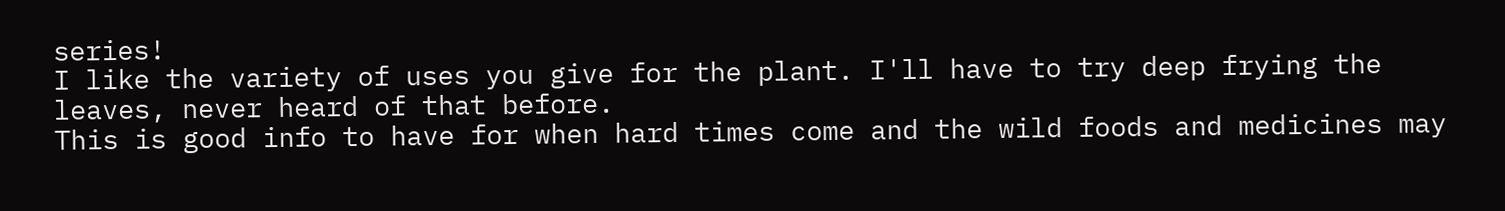series!
I like the variety of uses you give for the plant. I'll have to try deep frying the leaves, never heard of that before.
This is good info to have for when hard times come and the wild foods and medicines may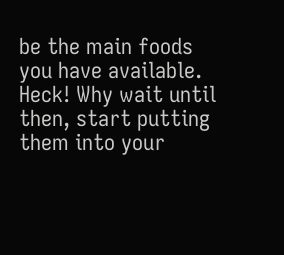be the main foods you have available.
Heck! Why wait until then, start putting them into your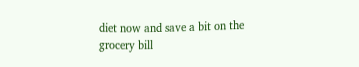diet now and save a bit on the grocery bill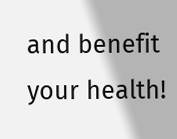and benefit your health!